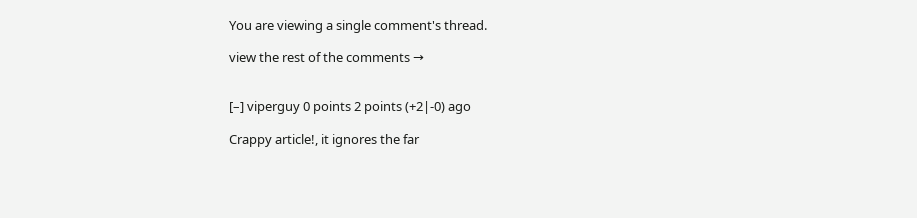You are viewing a single comment's thread.

view the rest of the comments →


[–] viperguy 0 points 2 points (+2|-0) ago

Crappy article!, it ignores the far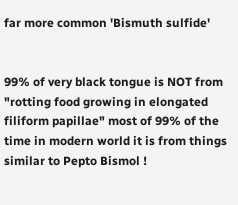far more common 'Bismuth sulfide'


99% of very black tongue is NOT from "rotting food growing in elongated filiform papillae" most of 99% of the time in modern world it is from things similar to Pepto Bismol !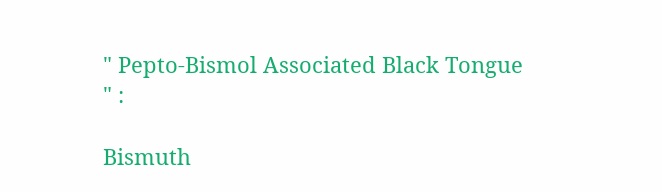" Pepto-Bismol Associated Black Tongue " :

Bismuth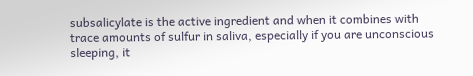subsalicylate is the active ingredient and when it combines with trace amounts of sulfur in saliva, especially if you are unconscious sleeping, it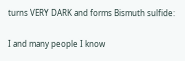turns VERY DARK and forms Bismuth sulfide:

I and many people I know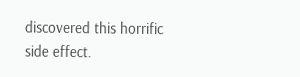discovered this horrific side effect.